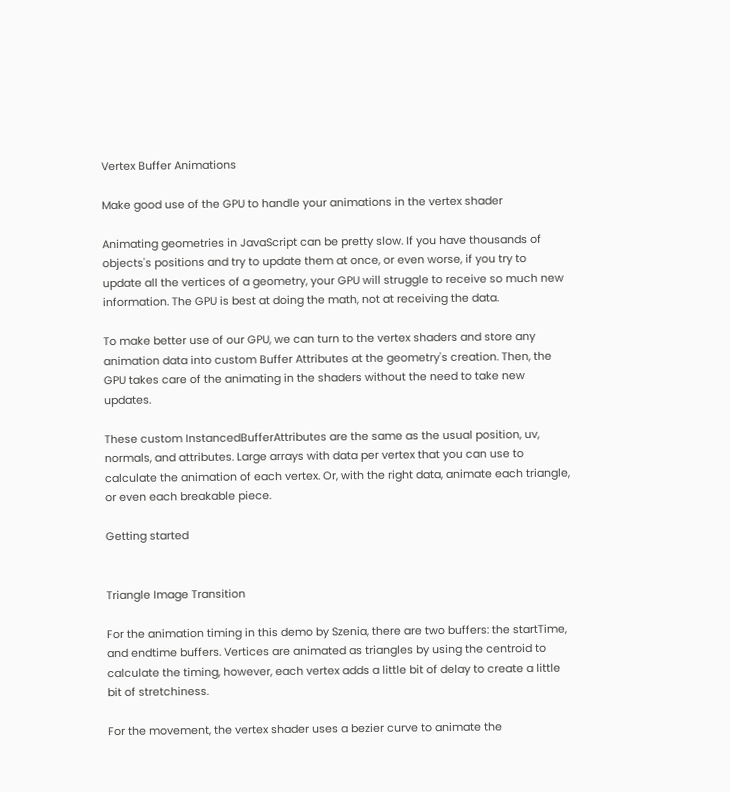Vertex Buffer Animations

Make good use of the GPU to handle your animations in the vertex shader

Animating geometries in JavaScript can be pretty slow. If you have thousands of objects's positions and try to update them at once, or even worse, if you try to update all the vertices of a geometry, your GPU will struggle to receive so much new information. The GPU is best at doing the math, not at receiving the data.

To make better use of our GPU, we can turn to the vertex shaders and store any animation data into custom Buffer Attributes at the geometry's creation. Then, the GPU takes care of the animating in the shaders without the need to take new updates.

These custom InstancedBufferAttributes are the same as the usual position, uv, normals, and attributes. Large arrays with data per vertex that you can use to calculate the animation of each vertex. Or, with the right data, animate each triangle, or even each breakable piece.

Getting started


Triangle Image Transition

For the animation timing in this demo by Szenia, there are two buffers: the startTime, and endtime buffers. Vertices are animated as triangles by using the centroid to calculate the timing, however, each vertex adds a little bit of delay to create a little bit of stretchiness.

For the movement, the vertex shader uses a bezier curve to animate the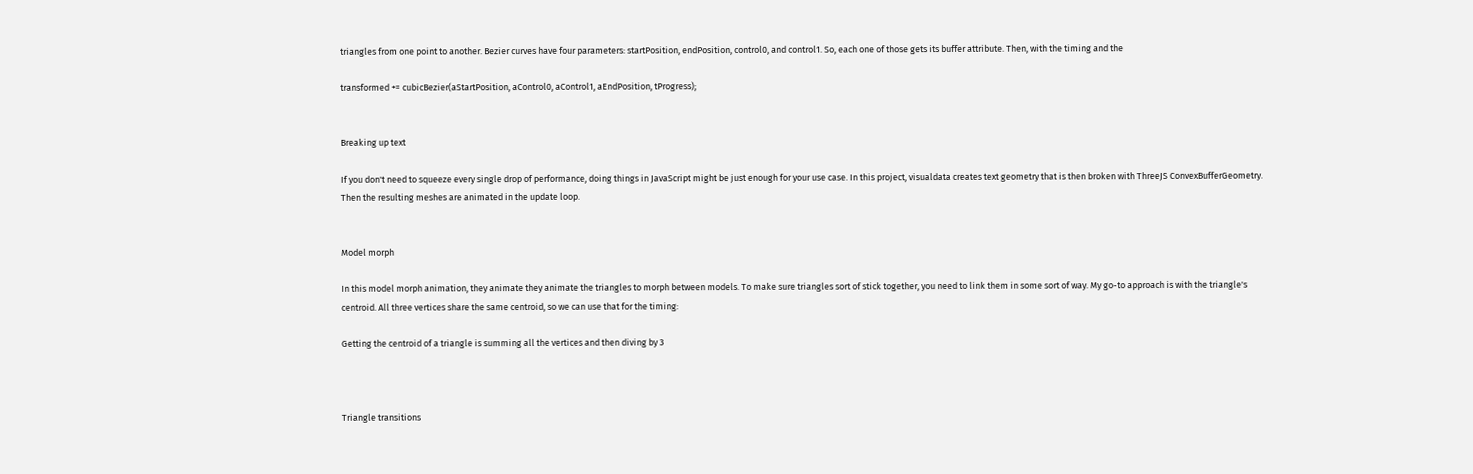triangles from one point to another. Bezier curves have four parameters: startPosition, endPosition, control0, and control1. So, each one of those gets its buffer attribute. Then, with the timing and the

transformed += cubicBezier(aStartPosition, aControl0, aControl1, aEndPosition, tProgress);


Breaking up text

If you don't need to squeeze every single drop of performance, doing things in JavaScript might be just enough for your use case. In this project, visualdata creates text geometry that is then broken with ThreeJS ConvexBufferGeometry. Then the resulting meshes are animated in the update loop.


Model morph

In this model morph animation, they animate they animate the triangles to morph between models. To make sure triangles sort of stick together, you need to link them in some sort of way. My go-to approach is with the triangle's centroid. All three vertices share the same centroid, so we can use that for the timing:

Getting the centroid of a triangle is summing all the vertices and then diving by 3



Triangle transitions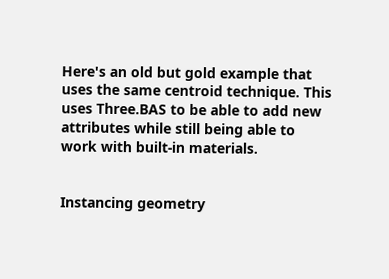Here's an old but gold example that uses the same centroid technique. This uses Three.BAS to be able to add new attributes while still being able to work with built-in materials.


Instancing geometry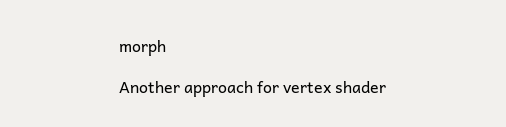morph

Another approach for vertex shader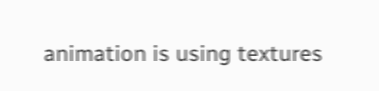animation is using textures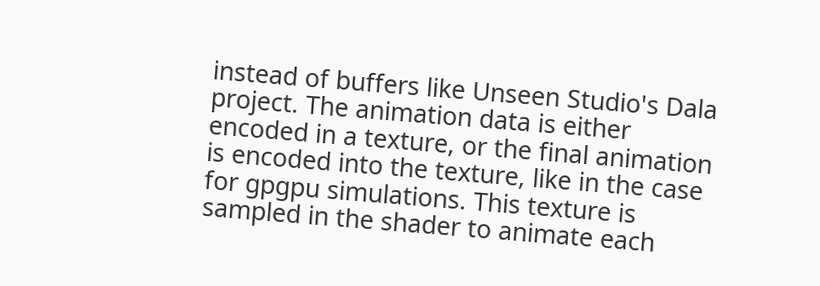instead of buffers like Unseen Studio's Dala project. The animation data is either encoded in a texture, or the final animation is encoded into the texture, like in the case for gpgpu simulations. This texture is sampled in the shader to animate each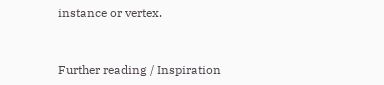instance or vertex.


Further reading / Inspiration